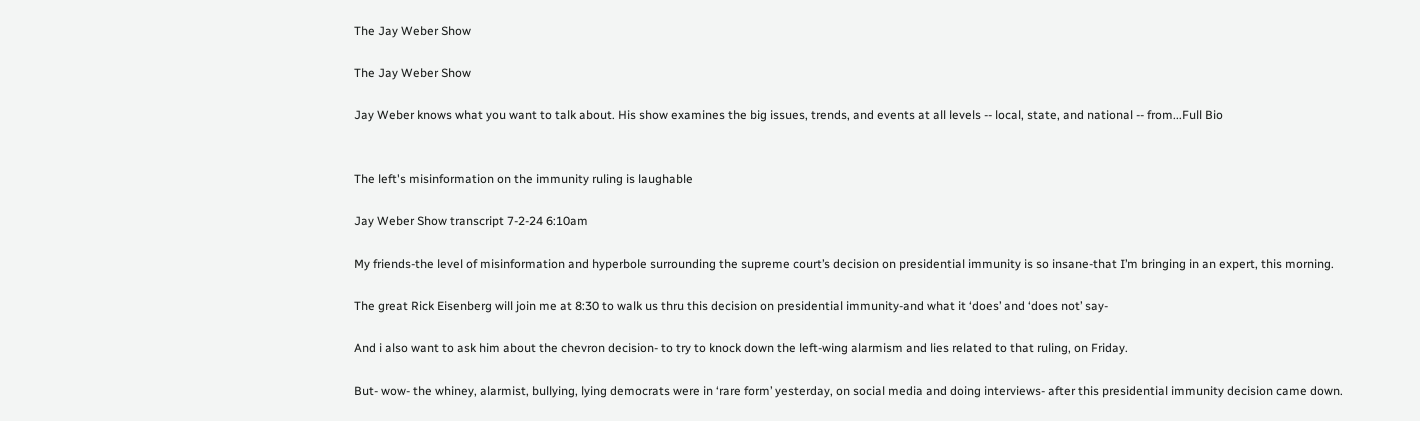The Jay Weber Show

The Jay Weber Show

Jay Weber knows what you want to talk about. His show examines the big issues, trends, and events at all levels -- local, state, and national -- from...Full Bio


The left's misinformation on the immunity ruling is laughable

Jay Weber Show transcript 7-2-24 6:10am

My friends-the level of misinformation and hyperbole surrounding the supreme court’s decision on presidential immunity is so insane-that I’m bringing in an expert, this morning.

The great Rick Eisenberg will join me at 8:30 to walk us thru this decision on presidential immunity-and what it ‘does’ and ‘does not’ say-

And i also want to ask him about the chevron decision- to try to knock down the left-wing alarmism and lies related to that ruling, on Friday.

But- wow- the whiney, alarmist, bullying, lying democrats were in ‘rare form’ yesterday, on social media and doing interviews- after this presidential immunity decision came down.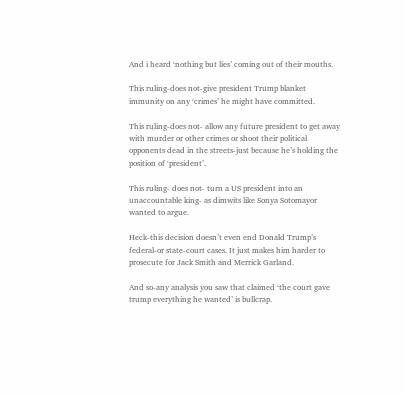And i heard ‘nothing but lies’ coming out of their mouths.

This ruling-does not-give president Trump blanket immunity on any ‘crimes’ he might have committed.

This ruling-does not- allow any future president to get away with murder or other crimes or shoot their political opponents dead in the streets-just because he’s holding the position of ‘president’.

This ruling- does not- turn a US president into an unaccountable king- as dimwits like Sonya Sotomayor wanted to argue.

Heck-this decision doesn’t even end Donald Trump’s federal-or state-court cases. It just makes him harder to prosecute for Jack Smith and Merrick Garland.

And so-any analysis you saw that claimed ‘the court gave trump everything he wanted’ is bullcrap.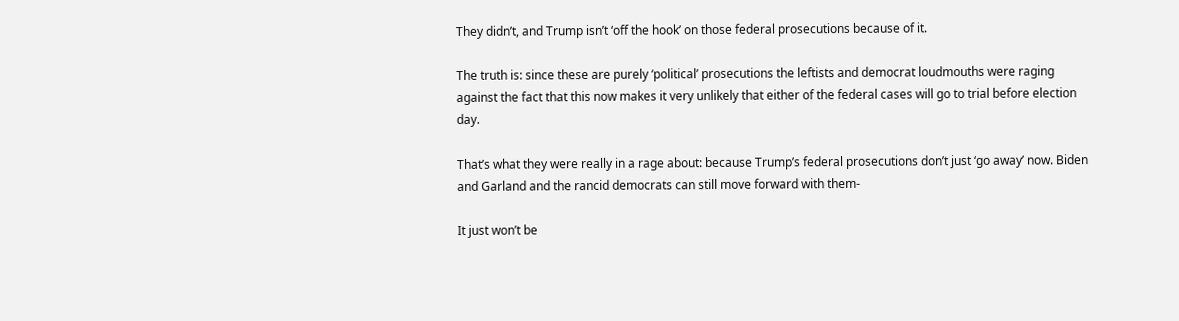They didn’t, and Trump isn’t ‘off the hook’ on those federal prosecutions because of it.

The truth is: since these are purely ‘political’ prosecutions the leftists and democrat loudmouths were raging against the fact that this now makes it very unlikely that either of the federal cases will go to trial before election day.

That’s what they were really in a rage about: because Trump’s federal prosecutions don’t just ‘go away’ now. Biden and Garland and the rancid democrats can still move forward with them-

It just won’t be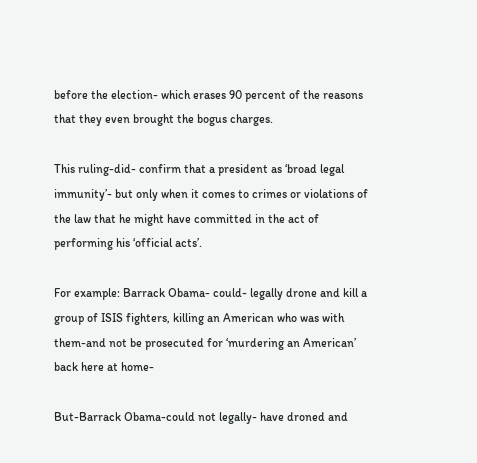before the election- which erases 90 percent of the reasons that they even brought the bogus charges.

This ruling-did- confirm that a president as ‘broad legal immunity’- but only when it comes to crimes or violations of the law that he might have committed in the act of performing his ‘official acts’.

For example: Barrack Obama- could- legally drone and kill a group of ISIS fighters, killing an American who was with them-and not be prosecuted for ‘murdering an American’ back here at home-

But-Barrack Obama-could not legally- have droned and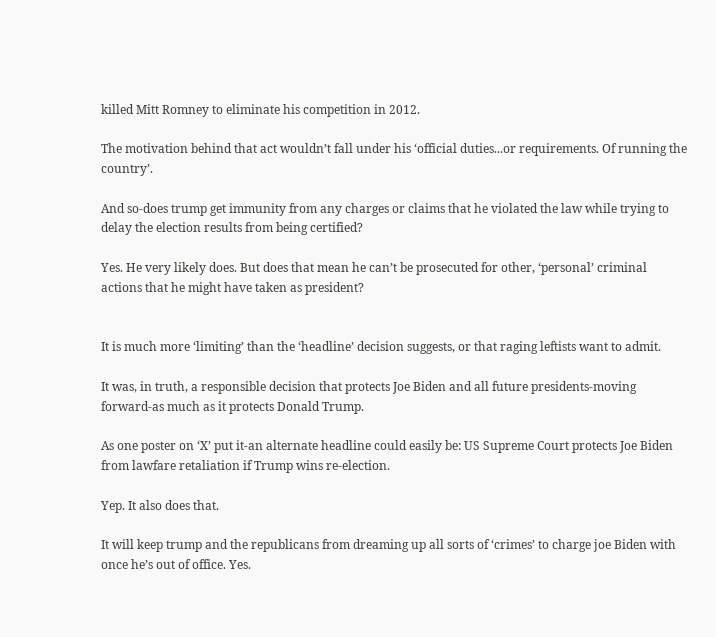killed Mitt Romney to eliminate his competition in 2012.

The motivation behind that act wouldn’t fall under his ‘official duties...or requirements. Of running the country’.

And so-does trump get immunity from any charges or claims that he violated the law while trying to delay the election results from being certified?

Yes. He very likely does. But does that mean he can’t be prosecuted for other, ‘personal’ criminal actions that he might have taken as president?


It is much more ‘limiting’ than the ‘headline’ decision suggests, or that raging leftists want to admit.

It was, in truth, a responsible decision that protects Joe Biden and all future presidents-moving forward-as much as it protects Donald Trump.

As one poster on ‘X’ put it-an alternate headline could easily be: US Supreme Court protects Joe Biden from lawfare retaliation if Trump wins re-election.

Yep. It also does that.

It will keep trump and the republicans from dreaming up all sorts of ‘crimes’ to charge joe Biden with once he’s out of office. Yes.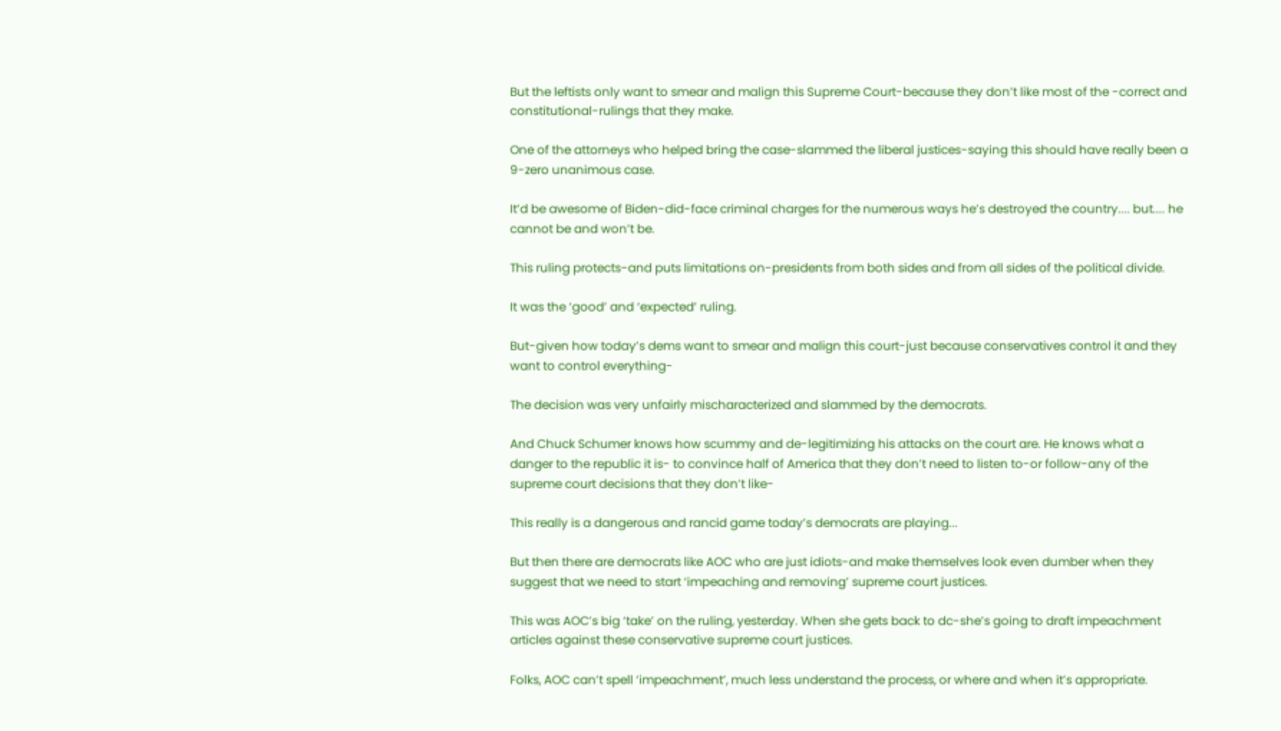But the leftists only want to smear and malign this Supreme Court-because they don’t like most of the -correct and constitutional-rulings that they make.

One of the attorneys who helped bring the case-slammed the liberal justices-saying this should have really been a 9-zero unanimous case.

It’d be awesome of Biden-did-face criminal charges for the numerous ways he’s destroyed the country.... but.... he cannot be and won’t be.

This ruling protects-and puts limitations on-presidents from both sides and from all sides of the political divide.

It was the ‘good’ and ‘expected’ ruling.

But-given how today’s dems want to smear and malign this court-just because conservatives control it and they want to control everything-

The decision was very unfairly mischaracterized and slammed by the democrats.

And Chuck Schumer knows how scummy and de-legitimizing his attacks on the court are. He knows what a danger to the republic it is- to convince half of America that they don’t need to listen to-or follow-any of the supreme court decisions that they don’t like-

This really is a dangerous and rancid game today’s democrats are playing...

But then there are democrats like AOC who are just idiots-and make themselves look even dumber when they suggest that we need to start ‘impeaching and removing’ supreme court justices.

This was AOC’s big ‘take’ on the ruling, yesterday. When she gets back to dc-she’s going to draft impeachment articles against these conservative supreme court justices.

Folks, AOC can’t spell ‘impeachment’, much less understand the process, or where and when it’s appropriate.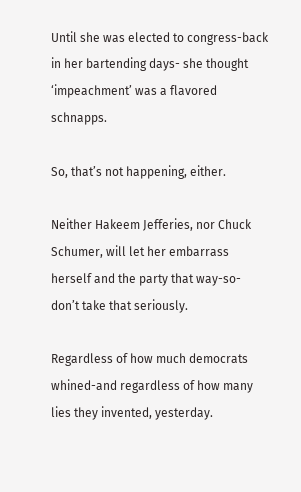Until she was elected to congress-back in her bartending days- she thought ‘impeachment’ was a flavored schnapps.

So, that’s not happening, either.

Neither Hakeem Jefferies, nor Chuck Schumer, will let her embarrass herself and the party that way-so- don’t take that seriously.

Regardless of how much democrats whined-and regardless of how many lies they invented, yesterday.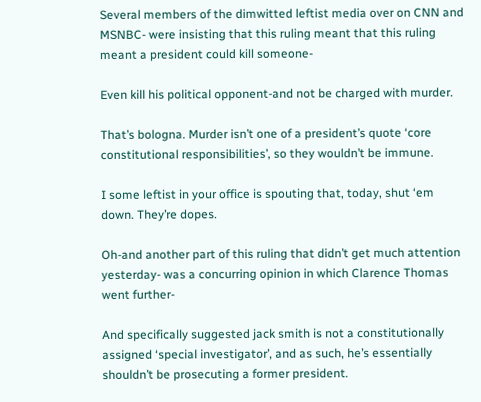Several members of the dimwitted leftist media over on CNN and MSNBC- were insisting that this ruling meant that this ruling meant a president could kill someone-

Even kill his political opponent-and not be charged with murder.

That’s bologna. Murder isn’t one of a president’s quote ‘core constitutional responsibilities’, so they wouldn’t be immune.

I some leftist in your office is spouting that, today, shut ‘em down. They’re dopes.

Oh-and another part of this ruling that didn’t get much attention yesterday- was a concurring opinion in which Clarence Thomas went further-

And specifically suggested jack smith is not a constitutionally assigned ‘special investigator’, and as such, he’s essentially shouldn’t be prosecuting a former president.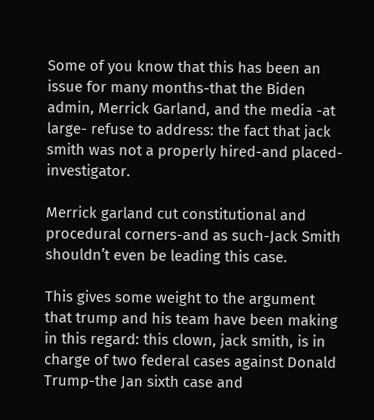Some of you know that this has been an issue for many months-that the Biden admin, Merrick Garland, and the media -at large- refuse to address: the fact that jack smith was not a properly hired-and placed- investigator.

Merrick garland cut constitutional and procedural corners-and as such-Jack Smith shouldn’t even be leading this case.

This gives some weight to the argument that trump and his team have been making in this regard: this clown, jack smith, is in charge of two federal cases against Donald Trump-the Jan sixth case and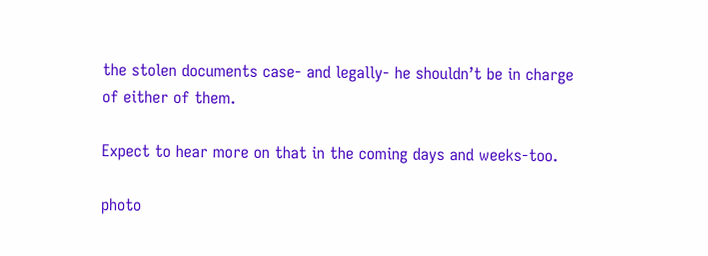the stolen documents case- and legally- he shouldn’t be in charge of either of them.

Expect to hear more on that in the coming days and weeks-too.

photo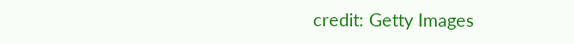credit: Getty Images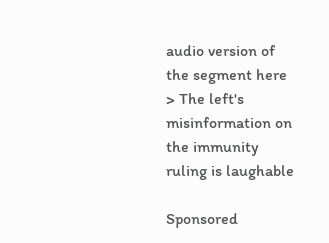audio version of the segment here > The left's misinformation on the immunity ruling is laughable

Sponsored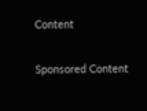Content

Sponsored Content